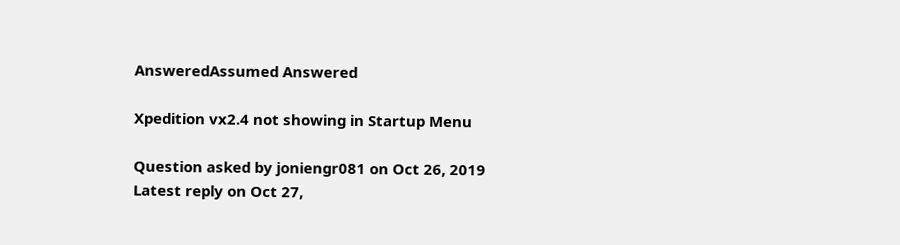AnsweredAssumed Answered

Xpedition vx2.4 not showing in Startup Menu

Question asked by joniengr081 on Oct 26, 2019
Latest reply on Oct 27,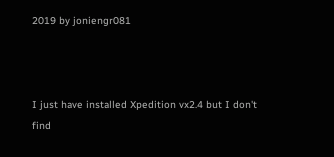2019 by joniengr081



I just have installed Xpedition vx2.4 but I don't find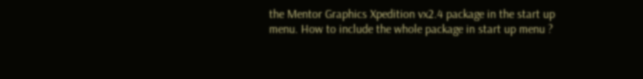the Mentor Graphics Xpedition vx2.4 package in the start up menu. How to include the whole package in start up menu ?